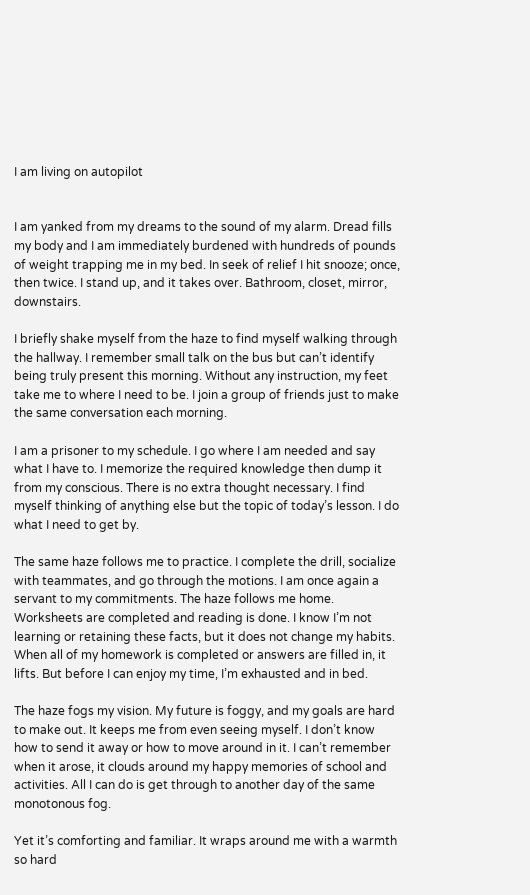I am living on autopilot


I am yanked from my dreams to the sound of my alarm. Dread fills my body and I am immediately burdened with hundreds of pounds of weight trapping me in my bed. In seek of relief I hit snooze; once, then twice. I stand up, and it takes over. Bathroom, closet, mirror, downstairs.

I briefly shake myself from the haze to find myself walking through the hallway. I remember small talk on the bus but can’t identify being truly present this morning. Without any instruction, my feet take me to where I need to be. I join a group of friends just to make the same conversation each morning.

I am a prisoner to my schedule. I go where I am needed and say what I have to. I memorize the required knowledge then dump it from my conscious. There is no extra thought necessary. I find myself thinking of anything else but the topic of today’s lesson. I do what I need to get by.

The same haze follows me to practice. I complete the drill, socialize with teammates, and go through the motions. I am once again a servant to my commitments. The haze follows me home. Worksheets are completed and reading is done. I know I’m not learning or retaining these facts, but it does not change my habits. When all of my homework is completed or answers are filled in, it lifts. But before I can enjoy my time, I’m exhausted and in bed.

The haze fogs my vision. My future is foggy, and my goals are hard to make out. It keeps me from even seeing myself. I don’t know how to send it away or how to move around in it. I can’t remember when it arose, it clouds around my happy memories of school and activities. All I can do is get through to another day of the same monotonous fog.

Yet it’s comforting and familiar. It wraps around me with a warmth so hard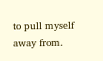to pull myself away from.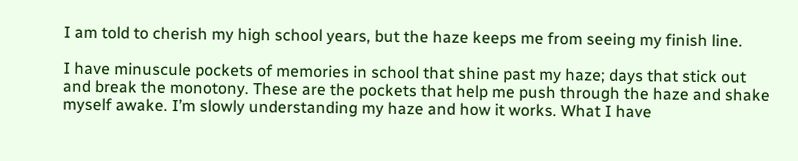I am told to cherish my high school years, but the haze keeps me from seeing my finish line.

I have minuscule pockets of memories in school that shine past my haze; days that stick out and break the monotony. These are the pockets that help me push through the haze and shake myself awake. I’m slowly understanding my haze and how it works. What I have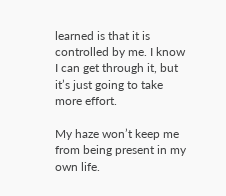learned is that it is controlled by me. I know I can get through it, but it’s just going to take more effort.

My haze won’t keep me from being present in my own life.